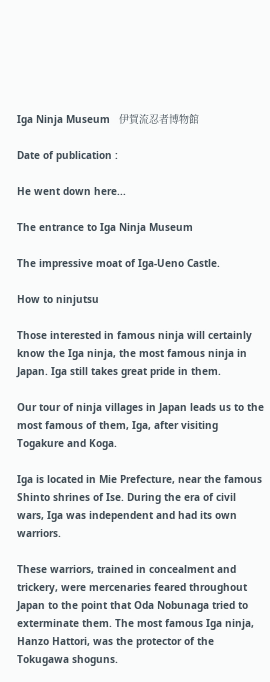Iga Ninja Museum   伊賀流忍者博物館

Date of publication :

He went down here...

The entrance to Iga Ninja Museum

The impressive moat of Iga-Ueno Castle.

How to ninjutsu

Those interested in famous ninja will certainly know the Iga ninja, the most famous ninja in Japan. Iga still takes great pride in them.

Our tour of ninja villages in Japan leads us to the most famous of them, Iga, after visiting Togakure and Koga.

Iga is located in Mie Prefecture, near the famous Shinto shrines of Ise. During the era of civil wars, Iga was independent and had its own warriors.

These warriors, trained in concealment and trickery, were mercenaries feared throughout Japan to the point that Oda Nobunaga tried to exterminate them. The most famous Iga ninja, Hanzo Hattori, was the protector of the Tokugawa shoguns.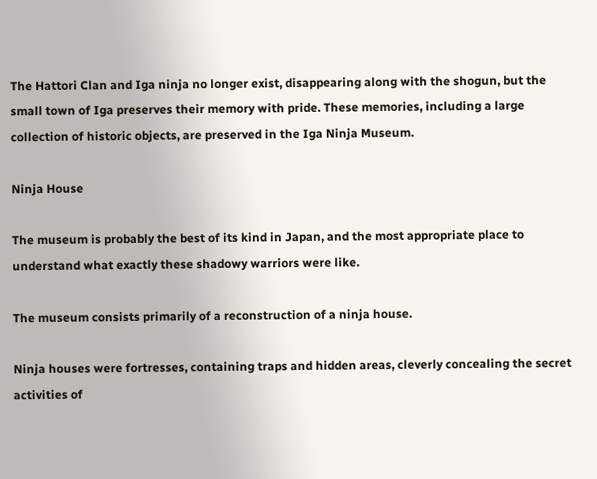The Hattori Clan and Iga ninja no longer exist, disappearing along with the shogun, but the small town of Iga preserves their memory with pride. These memories, including a large collection of historic objects, are preserved in the Iga Ninja Museum.

Ninja House

The museum is probably the best of its kind in Japan, and the most appropriate place to understand what exactly these shadowy warriors were like.

The museum consists primarily of a reconstruction of a ninja house.

Ninja houses were fortresses, containing traps and hidden areas, cleverly concealing the secret activities of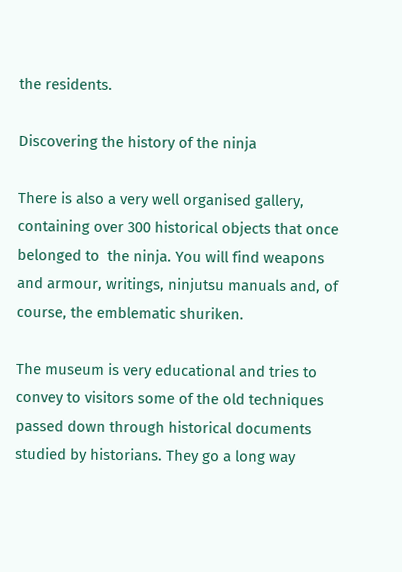the residents.

Discovering the history of the ninja

There is also a very well organised gallery, containing over 300 historical objects that once belonged to  the ninja. You will find weapons and armour, writings, ninjutsu manuals and, of course, the emblematic shuriken.

The museum is very educational and tries to convey to visitors some of the old techniques passed down through historical documents studied by historians. They go a long way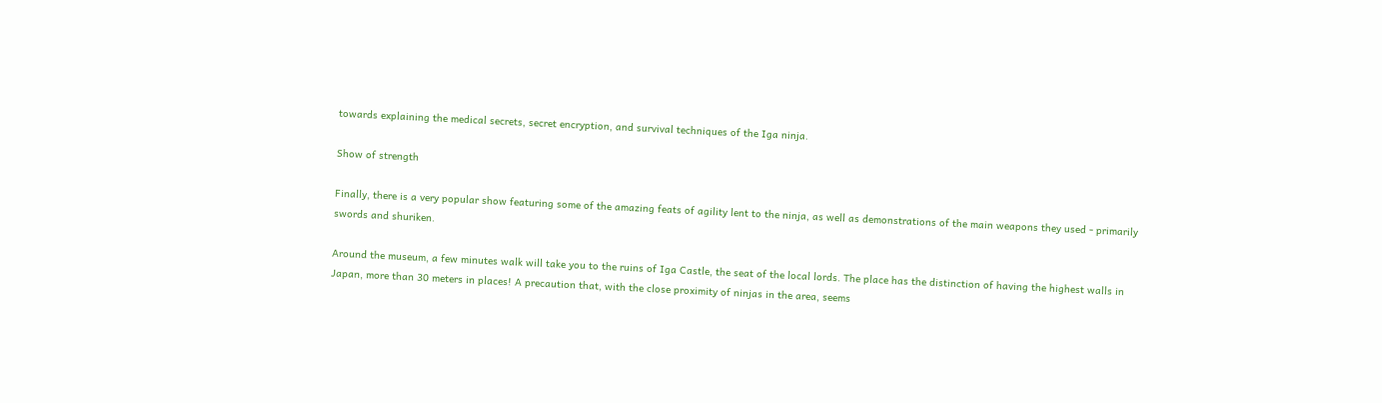towards explaining the medical secrets, secret encryption, and survival techniques of the Iga ninja.

Show of strength

Finally, there is a very popular show featuring some of the amazing feats of agility lent to the ninja, as well as demonstrations of the main weapons they used - primarily swords and shuriken.

Around the museum, a few minutes walk will take you to the ruins of Iga Castle, the seat of the local lords. The place has the distinction of having the highest walls in Japan, more than 30 meters in places! A precaution that, with the close proximity of ninjas in the area, seems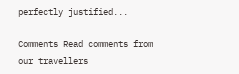perfectly justified...

Comments Read comments from our travellers